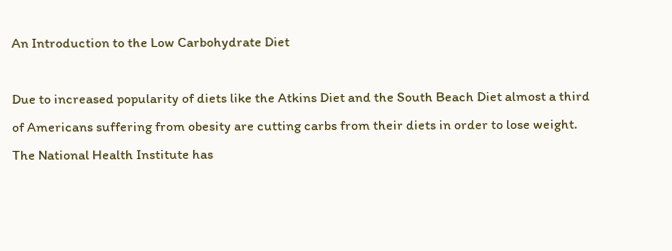An Introduction to the Low Carbohydrate Diet

Due to increased popularity of diets like the Atkins Diet and the South Beach Diet almost a third of Americans suffering from obesity are cutting carbs from their diets in order to lose weight. The National Health Institute has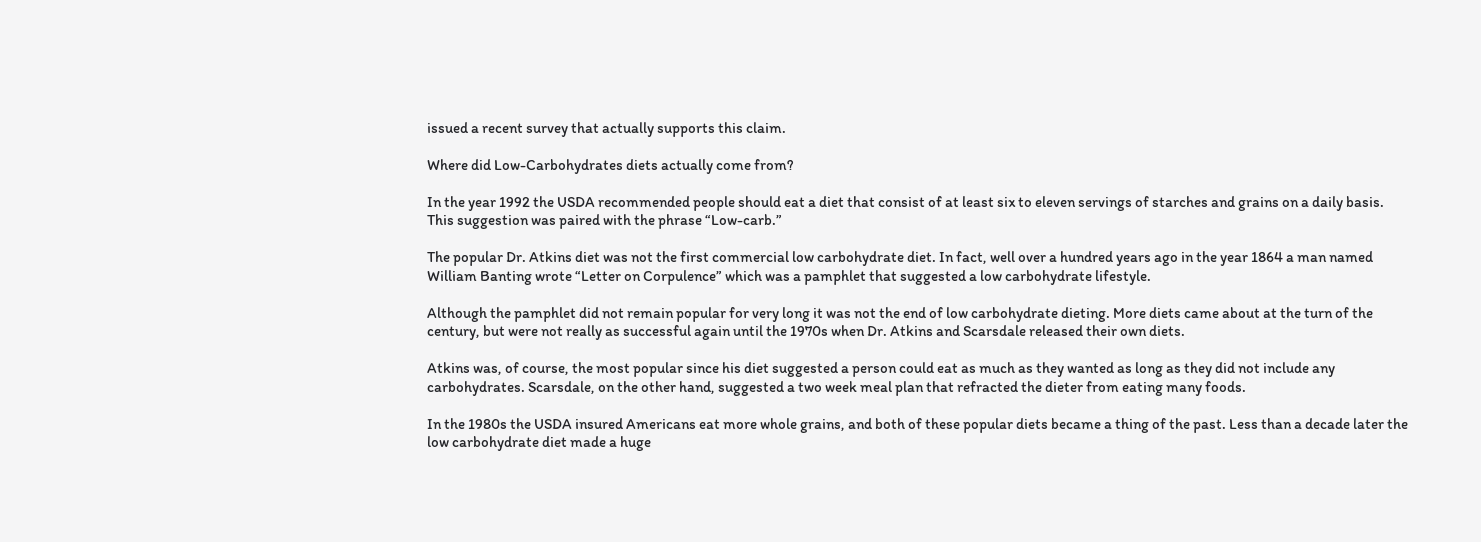issued a recent survey that actually supports this claim.

Where did Low-Carbohydrates diets actually come from?

In the year 1992 the USDA recommended people should eat a diet that consist of at least six to eleven servings of starches and grains on a daily basis. This suggestion was paired with the phrase “Low-carb.”

The popular Dr. Atkins diet was not the first commercial low carbohydrate diet. In fact, well over a hundred years ago in the year 1864 a man named William Banting wrote “Letter on Corpulence” which was a pamphlet that suggested a low carbohydrate lifestyle.

Although the pamphlet did not remain popular for very long it was not the end of low carbohydrate dieting. More diets came about at the turn of the century, but were not really as successful again until the 1970s when Dr. Atkins and Scarsdale released their own diets.

Atkins was, of course, the most popular since his diet suggested a person could eat as much as they wanted as long as they did not include any carbohydrates. Scarsdale, on the other hand, suggested a two week meal plan that refracted the dieter from eating many foods.

In the 1980s the USDA insured Americans eat more whole grains, and both of these popular diets became a thing of the past. Less than a decade later the low carbohydrate diet made a huge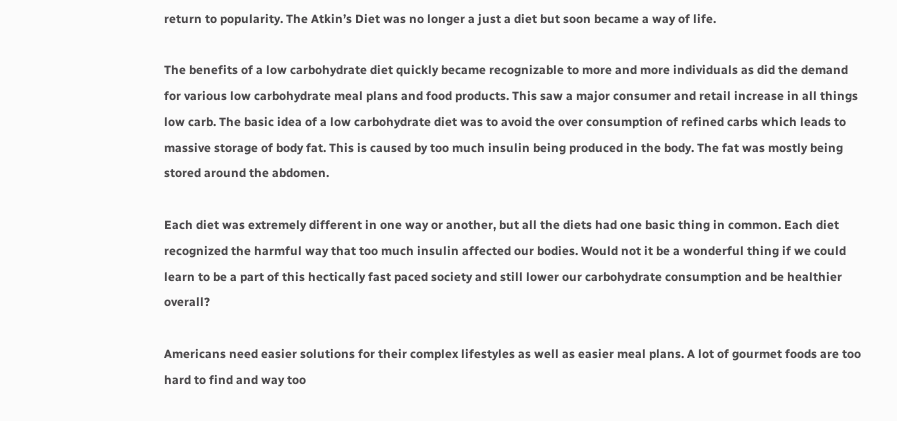return to popularity. The Atkin’s Diet was no longer a just a diet but soon became a way of life.

The benefits of a low carbohydrate diet quickly became recognizable to more and more individuals as did the demand for various low carbohydrate meal plans and food products. This saw a major consumer and retail increase in all things low carb. The basic idea of a low carbohydrate diet was to avoid the over consumption of refined carbs which leads to massive storage of body fat. This is caused by too much insulin being produced in the body. The fat was mostly being stored around the abdomen.

Each diet was extremely different in one way or another, but all the diets had one basic thing in common. Each diet recognized the harmful way that too much insulin affected our bodies. Would not it be a wonderful thing if we could learn to be a part of this hectically fast paced society and still lower our carbohydrate consumption and be healthier overall?

Americans need easier solutions for their complex lifestyles as well as easier meal plans. A lot of gourmet foods are too hard to find and way too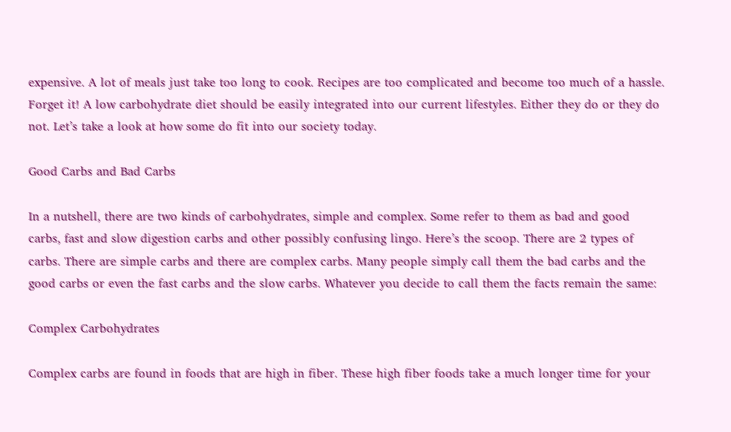expensive. A lot of meals just take too long to cook. Recipes are too complicated and become too much of a hassle. Forget it! A low carbohydrate diet should be easily integrated into our current lifestyles. Either they do or they do not. Let’s take a look at how some do fit into our society today.

Good Carbs and Bad Carbs

In a nutshell, there are two kinds of carbohydrates, simple and complex. Some refer to them as bad and good carbs, fast and slow digestion carbs and other possibly confusing lingo. Here’s the scoop. There are 2 types of carbs. There are simple carbs and there are complex carbs. Many people simply call them the bad carbs and the good carbs or even the fast carbs and the slow carbs. Whatever you decide to call them the facts remain the same:

Complex Carbohydrates

Complex carbs are found in foods that are high in fiber. These high fiber foods take a much longer time for your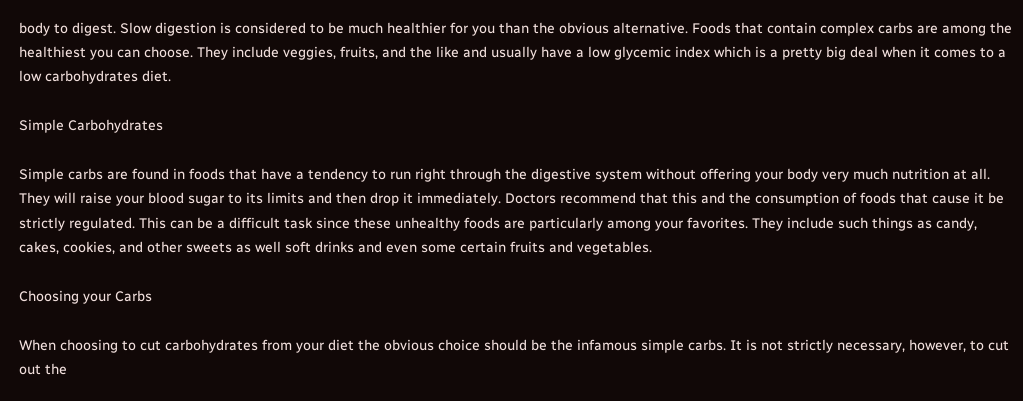body to digest. Slow digestion is considered to be much healthier for you than the obvious alternative. Foods that contain complex carbs are among the healthiest you can choose. They include veggies, fruits, and the like and usually have a low glycemic index which is a pretty big deal when it comes to a low carbohydrates diet.

Simple Carbohydrates

Simple carbs are found in foods that have a tendency to run right through the digestive system without offering your body very much nutrition at all. They will raise your blood sugar to its limits and then drop it immediately. Doctors recommend that this and the consumption of foods that cause it be strictly regulated. This can be a difficult task since these unhealthy foods are particularly among your favorites. They include such things as candy, cakes, cookies, and other sweets as well soft drinks and even some certain fruits and vegetables.

Choosing your Carbs

When choosing to cut carbohydrates from your diet the obvious choice should be the infamous simple carbs. It is not strictly necessary, however, to cut out the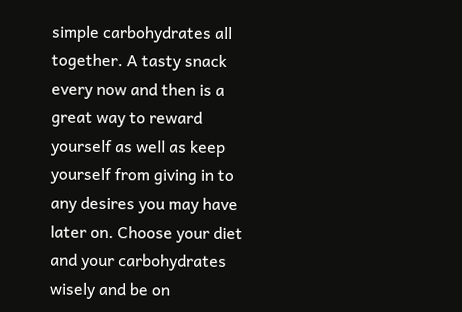simple carbohydrates all together. A tasty snack every now and then is a great way to reward yourself as well as keep yourself from giving in to any desires you may have later on. Choose your diet and your carbohydrates wisely and be on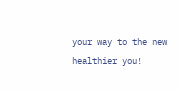your way to the new healthier you!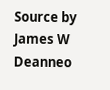Source by James W Deanneo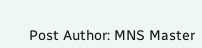Post Author: MNS Master